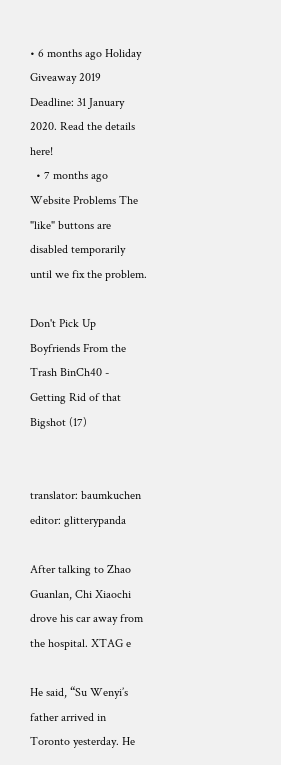• 6 months ago Holiday Giveaway 2019 Deadline: 31 January 2020. Read the details here!
  • 7 months ago Website Problems The "like" buttons are disabled temporarily until we fix the problem.

Don't Pick Up Boyfriends From the Trash BinCh40 - Getting Rid of that Bigshot (17)


translator: baumkuchen editor: glitterypanda

After talking to Zhao Guanlan, Chi Xiaochi drove his car away from the hospital. XTAG e

He said, “Su Wenyi’s father arrived in Toronto yesterday. He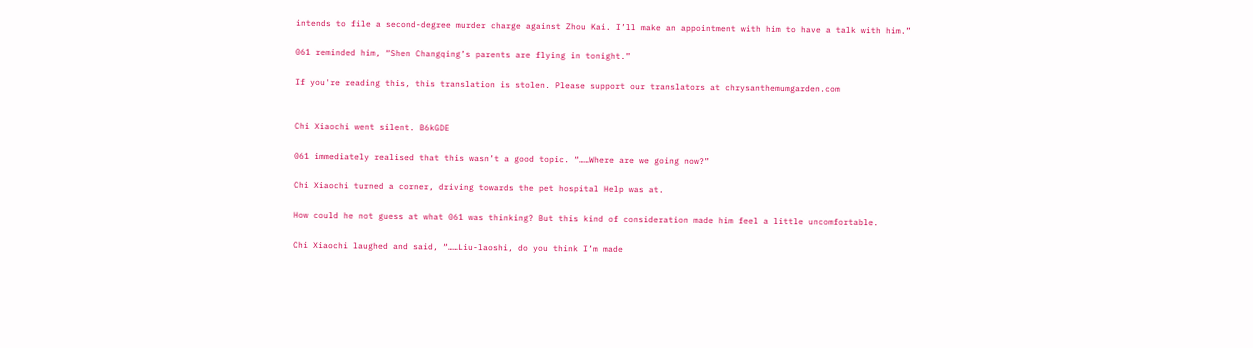intends to file a second-degree murder charge against Zhou Kai. I’ll make an appointment with him to have a talk with him.”

061 reminded him, “Shen Changqing’s parents are flying in tonight.”

If you're reading this, this translation is stolen. Please support our translators at chrysanthemumgarden.com


Chi Xiaochi went silent. B6kGDE

061 immediately realised that this wasn’t a good topic. “……Where are we going now?”

Chi Xiaochi turned a corner, driving towards the pet hospital Help was at.

How could he not guess at what 061 was thinking? But this kind of consideration made him feel a little uncomfortable.

Chi Xiaochi laughed and said, “……Liu-laoshi, do you think I’m made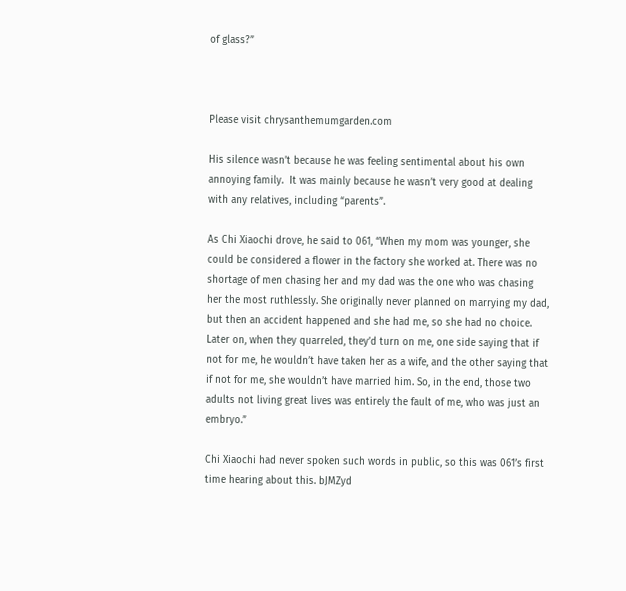of glass?”



Please visit chrysanthemumgarden.com

His silence wasn’t because he was feeling sentimental about his own annoying family.  It was mainly because he wasn’t very good at dealing with any relatives, including “parents”.

As Chi Xiaochi drove, he said to 061, “When my mom was younger, she could be considered a flower in the factory she worked at. There was no shortage of men chasing her and my dad was the one who was chasing her the most ruthlessly. She originally never planned on marrying my dad, but then an accident happened and she had me, so she had no choice. Later on, when they quarreled, they’d turn on me, one side saying that if not for me, he wouldn’t have taken her as a wife, and the other saying that if not for me, she wouldn’t have married him. So, in the end, those two adults not living great lives was entirely the fault of me, who was just an embryo.”

Chi Xiaochi had never spoken such words in public, so this was 061’s first time hearing about this. bJMZyd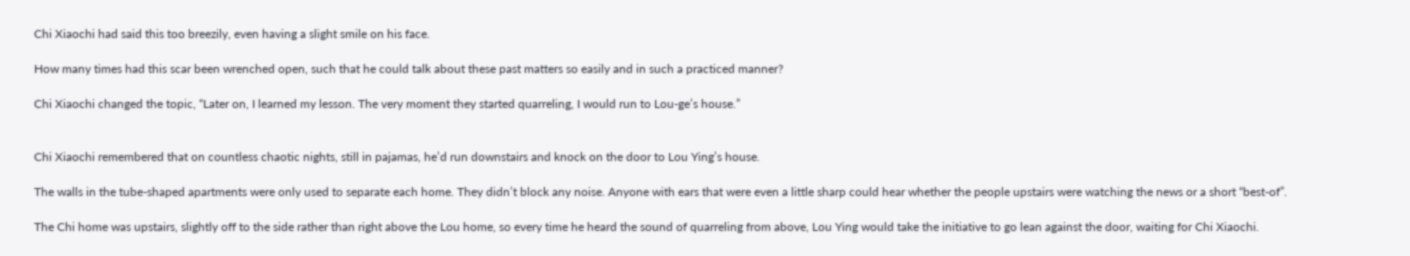Chi Xiaochi had said this too breezily, even having a slight smile on his face.

How many times had this scar been wrenched open, such that he could talk about these past matters so easily and in such a practiced manner?

Chi Xiaochi changed the topic, “Later on, I learned my lesson. The very moment they started quarreling, I would run to Lou-ge’s house.”


Chi Xiaochi remembered that on countless chaotic nights, still in pajamas, he’d run downstairs and knock on the door to Lou Ying’s house.

The walls in the tube-shaped apartments were only used to separate each home. They didn’t block any noise. Anyone with ears that were even a little sharp could hear whether the people upstairs were watching the news or a short “best-of”.

The Chi home was upstairs, slightly off to the side rather than right above the Lou home, so every time he heard the sound of quarreling from above, Lou Ying would take the initiative to go lean against the door, waiting for Chi Xiaochi.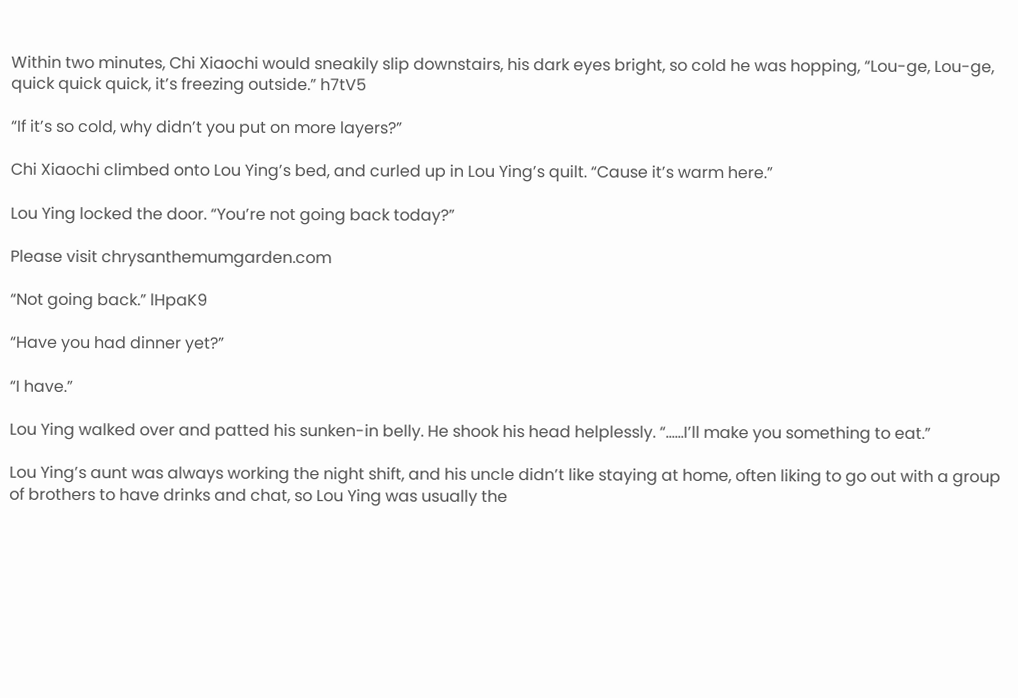Within two minutes, Chi Xiaochi would sneakily slip downstairs, his dark eyes bright, so cold he was hopping, “Lou-ge, Lou-ge, quick quick quick, it’s freezing outside.” h7tV5

“If it’s so cold, why didn’t you put on more layers?”

Chi Xiaochi climbed onto Lou Ying’s bed, and curled up in Lou Ying’s quilt. “Cause it’s warm here.”

Lou Ying locked the door. “You’re not going back today?”

Please visit chrysanthemumgarden.com

“Not going back.” lHpaK9

“Have you had dinner yet?”

“I have.”

Lou Ying walked over and patted his sunken-in belly. He shook his head helplessly. “……I’ll make you something to eat.”

Lou Ying’s aunt was always working the night shift, and his uncle didn’t like staying at home, often liking to go out with a group of brothers to have drinks and chat, so Lou Ying was usually the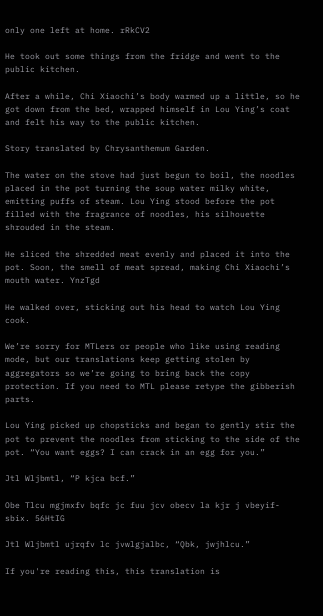only one left at home. rRkCV2

He took out some things from the fridge and went to the public kitchen.

After a while, Chi Xiaochi’s body warmed up a little, so he got down from the bed, wrapped himself in Lou Ying’s coat and felt his way to the public kitchen.

Story translated by Chrysanthemum Garden.

The water on the stove had just begun to boil, the noodles placed in the pot turning the soup water milky white, emitting puffs of steam. Lou Ying stood before the pot filled with the fragrance of noodles, his silhouette shrouded in the steam.

He sliced the shredded meat evenly and placed it into the pot. Soon, the smell of meat spread, making Chi Xiaochi’s mouth water. YnzTgd

He walked over, sticking out his head to watch Lou Ying cook.

We’re sorry for MTLers or people who like using reading mode, but our translations keep getting stolen by aggregators so we’re going to bring back the copy protection. If you need to MTL please retype the gibberish parts.

Lou Ying picked up chopsticks and began to gently stir the pot to prevent the noodles from sticking to the side of the pot. “You want eggs? I can crack in an egg for you.”

Jtl Wljbmtl, “P kjca bcf.”

Obe Tlcu mgjmxfv bqfc jc fuu jcv obecv la kjr j vbeyif-sbix. 56HtIG

Jtl Wljbmtl ujrqfv lc jvwlgjalbc, “Qbk, jwjhlcu.”

If you're reading this, this translation is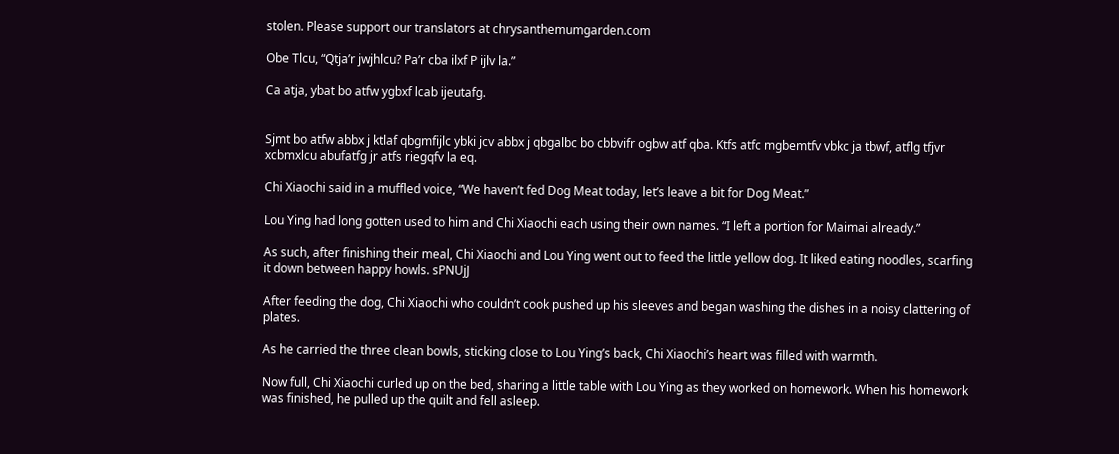stolen. Please support our translators at chrysanthemumgarden.com

Obe Tlcu, “Qtja’r jwjhlcu? Pa’r cba ilxf P ijlv la.”

Ca atja, ybat bo atfw ygbxf lcab ijeutafg.


Sjmt bo atfw abbx j ktlaf qbgmfijlc ybki jcv abbx j qbgalbc bo cbbvifr ogbw atf qba. Ktfs atfc mgbemtfv vbkc ja tbwf, atflg tfjvr xcbmxlcu abufatfg jr atfs riegqfv la eq.

Chi Xiaochi said in a muffled voice, “We haven’t fed Dog Meat today, let’s leave a bit for Dog Meat.”

Lou Ying had long gotten used to him and Chi Xiaochi each using their own names. “I left a portion for Maimai already.”

As such, after finishing their meal, Chi Xiaochi and Lou Ying went out to feed the little yellow dog. It liked eating noodles, scarfing it down between happy howls. sPNUjJ

After feeding the dog, Chi Xiaochi who couldn’t cook pushed up his sleeves and began washing the dishes in a noisy clattering of plates.

As he carried the three clean bowls, sticking close to Lou Ying’s back, Chi Xiaochi’s heart was filled with warmth.

Now full, Chi Xiaochi curled up on the bed, sharing a little table with Lou Ying as they worked on homework. When his homework was finished, he pulled up the quilt and fell asleep.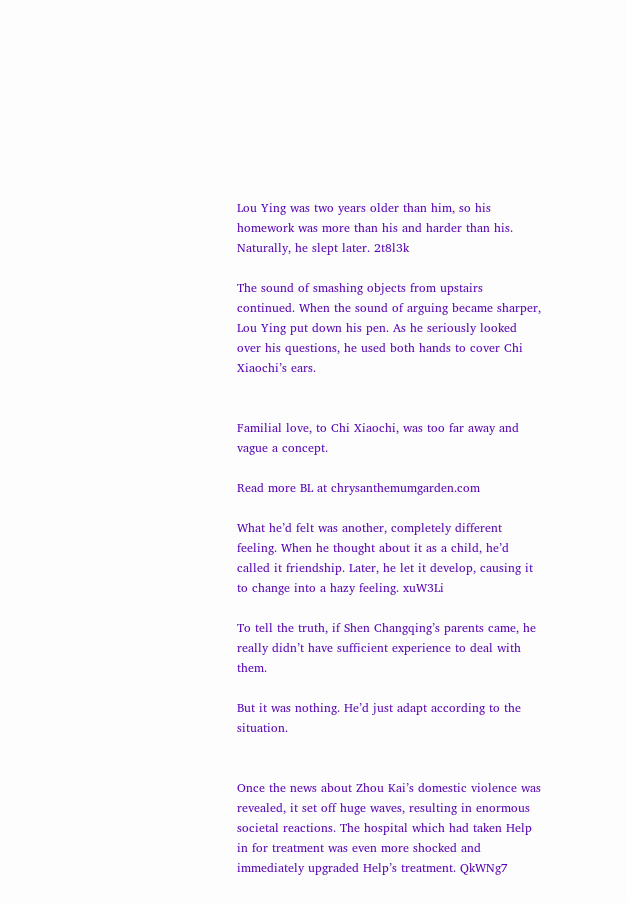Lou Ying was two years older than him, so his homework was more than his and harder than his. Naturally, he slept later. 2t8l3k

The sound of smashing objects from upstairs continued. When the sound of arguing became sharper, Lou Ying put down his pen. As he seriously looked over his questions, he used both hands to cover Chi Xiaochi’s ears.


Familial love, to Chi Xiaochi, was too far away and vague a concept.

Read more BL at chrysanthemumgarden.com

What he’d felt was another, completely different feeling. When he thought about it as a child, he’d called it friendship. Later, he let it develop, causing it to change into a hazy feeling. xuW3Li

To tell the truth, if Shen Changqing’s parents came, he really didn’t have sufficient experience to deal with them.

But it was nothing. He’d just adapt according to the situation.


Once the news about Zhou Kai’s domestic violence was revealed, it set off huge waves, resulting in enormous societal reactions. The hospital which had taken Help in for treatment was even more shocked and immediately upgraded Help’s treatment. QkWNg7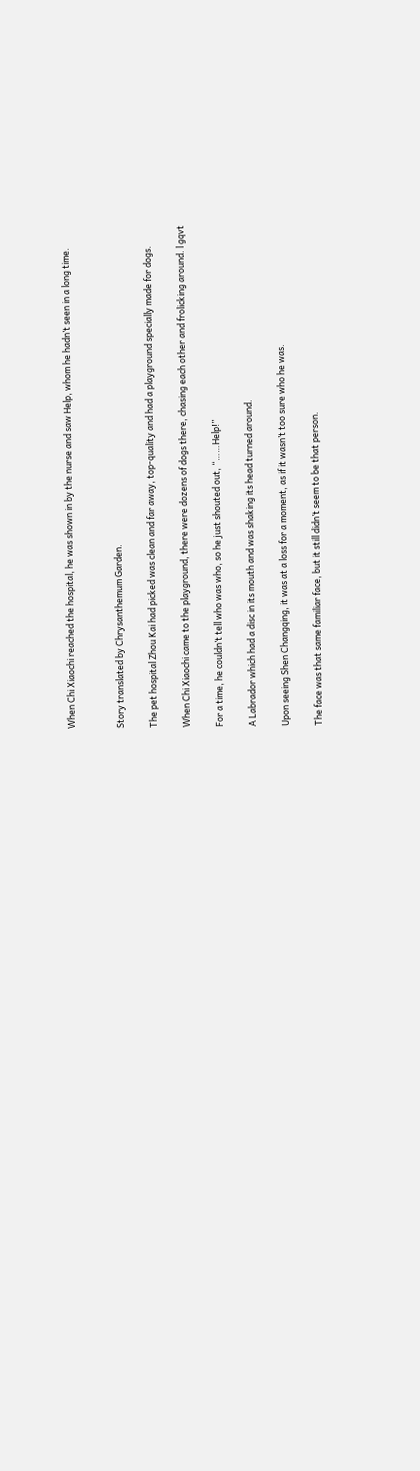When Chi Xiaochi reached the hospital, he was shown in by the nurse and saw Help, whom he hadn’t seen in a long time.


Story translated by Chrysanthemum Garden.

The pet hospital Zhou Kai had picked was clean and far away, top-quality and had a playground specially made for dogs.

When Chi Xiaochi came to the playground, there were dozens of dogs there, chasing each other and frolicking around. l gqvt

For a time, he couldn’t tell who was who, so he just shouted out, “……Help!”

A Labrador which had a disc in its mouth and was shaking its head turned around.

Upon seeing Shen Changqing, it was at a loss for a moment, as if it wasn’t too sure who he was.

The face was that same familiar face, but it still didn’t seem to be that person.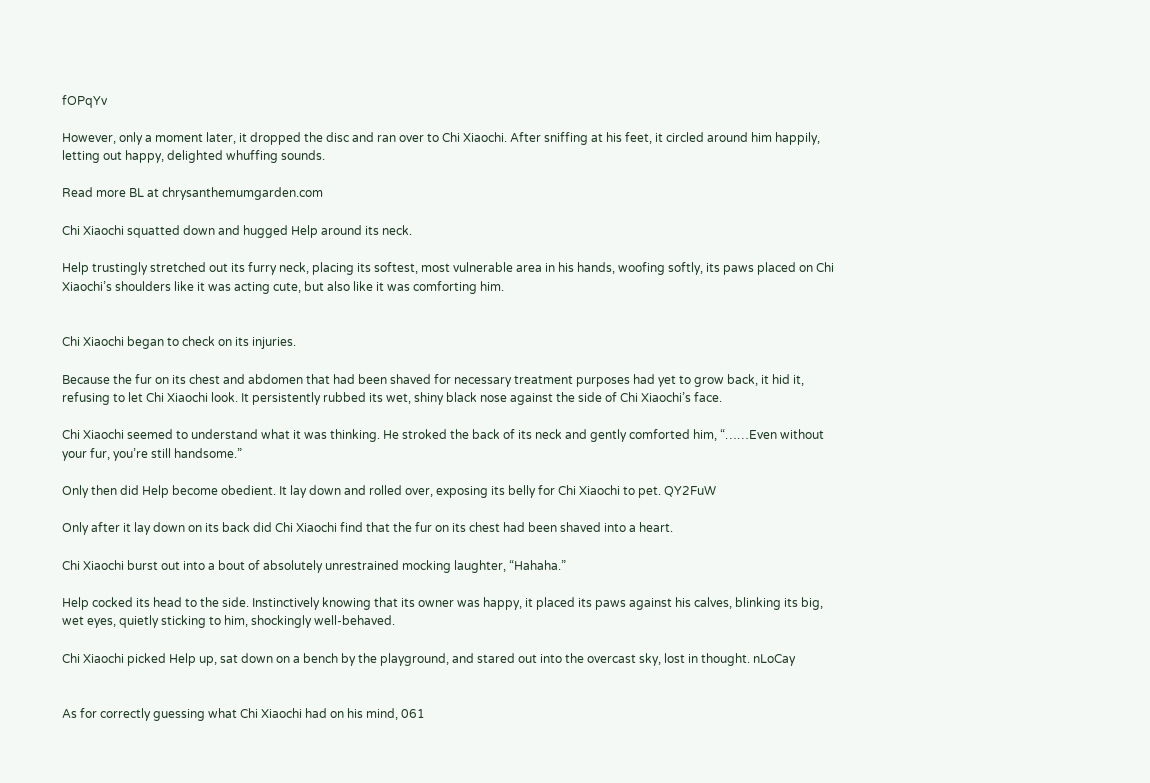fOPqYv

However, only a moment later, it dropped the disc and ran over to Chi Xiaochi. After sniffing at his feet, it circled around him happily, letting out happy, delighted whuffing sounds.

Read more BL at chrysanthemumgarden.com

Chi Xiaochi squatted down and hugged Help around its neck.

Help trustingly stretched out its furry neck, placing its softest, most vulnerable area in his hands, woofing softly, its paws placed on Chi Xiaochi’s shoulders like it was acting cute, but also like it was comforting him.


Chi Xiaochi began to check on its injuries.

Because the fur on its chest and abdomen that had been shaved for necessary treatment purposes had yet to grow back, it hid it, refusing to let Chi Xiaochi look. It persistently rubbed its wet, shiny black nose against the side of Chi Xiaochi’s face.

Chi Xiaochi seemed to understand what it was thinking. He stroked the back of its neck and gently comforted him, “……Even without your fur, you’re still handsome.”

Only then did Help become obedient. It lay down and rolled over, exposing its belly for Chi Xiaochi to pet. QY2FuW

Only after it lay down on its back did Chi Xiaochi find that the fur on its chest had been shaved into a heart.

Chi Xiaochi burst out into a bout of absolutely unrestrained mocking laughter, “Hahaha.”

Help cocked its head to the side. Instinctively knowing that its owner was happy, it placed its paws against his calves, blinking its big, wet eyes, quietly sticking to him, shockingly well-behaved.

Chi Xiaochi picked Help up, sat down on a bench by the playground, and stared out into the overcast sky, lost in thought. nLoCay


As for correctly guessing what Chi Xiaochi had on his mind, 061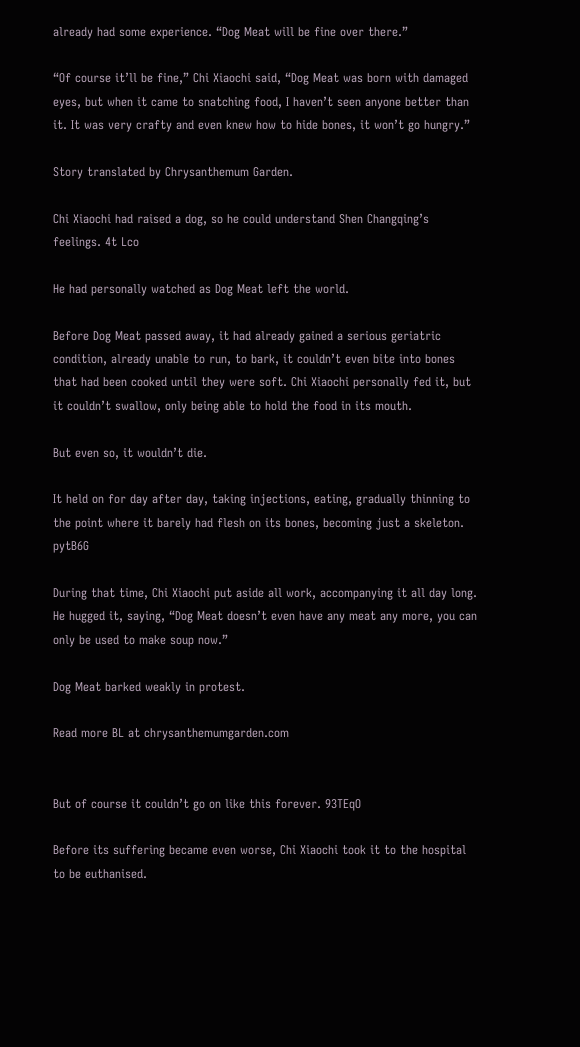already had some experience. “Dog Meat will be fine over there.”

“Of course it’ll be fine,” Chi Xiaochi said, “Dog Meat was born with damaged eyes, but when it came to snatching food, I haven’t seen anyone better than it. It was very crafty and even knew how to hide bones, it won’t go hungry.”

Story translated by Chrysanthemum Garden.

Chi Xiaochi had raised a dog, so he could understand Shen Changqing’s feelings. 4t Lco

He had personally watched as Dog Meat left the world.

Before Dog Meat passed away, it had already gained a serious geriatric condition, already unable to run, to bark, it couldn’t even bite into bones that had been cooked until they were soft. Chi Xiaochi personally fed it, but it couldn’t swallow, only being able to hold the food in its mouth.

But even so, it wouldn’t die.

It held on for day after day, taking injections, eating, gradually thinning to the point where it barely had flesh on its bones, becoming just a skeleton. pytB6G

During that time, Chi Xiaochi put aside all work, accompanying it all day long. He hugged it, saying, “Dog Meat doesn’t even have any meat any more, you can only be used to make soup now.”

Dog Meat barked weakly in protest.

Read more BL at chrysanthemumgarden.com


But of course it couldn’t go on like this forever. 93TEqO

Before its suffering became even worse, Chi Xiaochi took it to the hospital to be euthanised.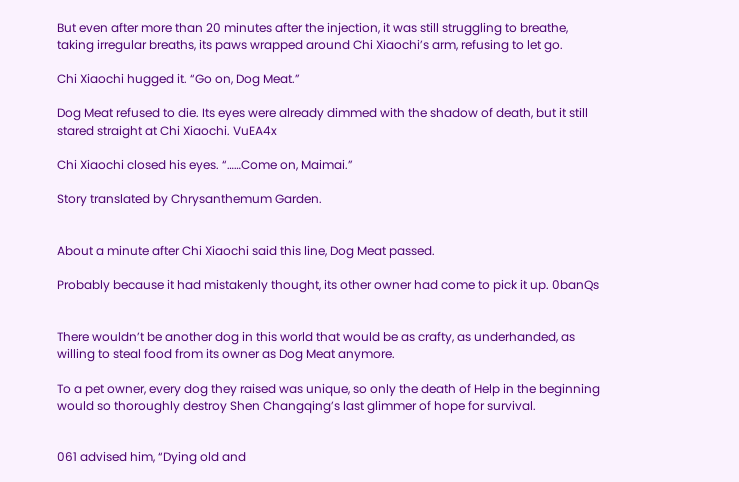But even after more than 20 minutes after the injection, it was still struggling to breathe, taking irregular breaths, its paws wrapped around Chi Xiaochi’s arm, refusing to let go.

Chi Xiaochi hugged it. “Go on, Dog Meat.”

Dog Meat refused to die. Its eyes were already dimmed with the shadow of death, but it still stared straight at Chi Xiaochi. VuEA4x

Chi Xiaochi closed his eyes. “……Come on, Maimai.”

Story translated by Chrysanthemum Garden.


About a minute after Chi Xiaochi said this line, Dog Meat passed.

Probably because it had mistakenly thought, its other owner had come to pick it up. 0banQs


There wouldn’t be another dog in this world that would be as crafty, as underhanded, as willing to steal food from its owner as Dog Meat anymore.

To a pet owner, every dog they raised was unique, so only the death of Help in the beginning would so thoroughly destroy Shen Changqing’s last glimmer of hope for survival.


061 advised him, “Dying old and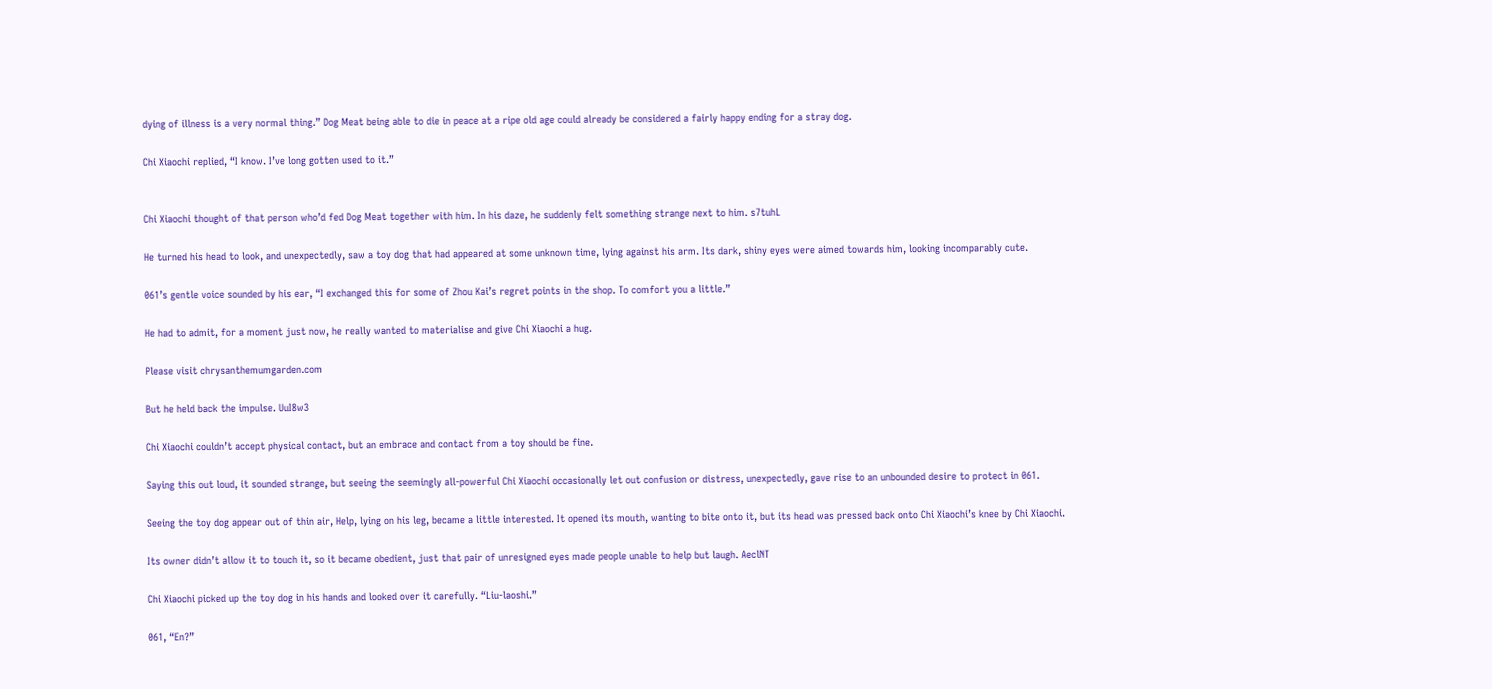dying of illness is a very normal thing.” Dog Meat being able to die in peace at a ripe old age could already be considered a fairly happy ending for a stray dog.

Chi Xiaochi replied, “I know. I’ve long gotten used to it.”


Chi Xiaochi thought of that person who’d fed Dog Meat together with him. In his daze, he suddenly felt something strange next to him. s7tuhL

He turned his head to look, and unexpectedly, saw a toy dog that had appeared at some unknown time, lying against his arm. Its dark, shiny eyes were aimed towards him, looking incomparably cute.

061’s gentle voice sounded by his ear, “I exchanged this for some of Zhou Kai’s regret points in the shop. To comfort you a little.”

He had to admit, for a moment just now, he really wanted to materialise and give Chi Xiaochi a hug.

Please visit chrysanthemumgarden.com

But he held back the impulse. UuI8w3

Chi Xiaochi couldn’t accept physical contact, but an embrace and contact from a toy should be fine.

Saying this out loud, it sounded strange, but seeing the seemingly all-powerful Chi Xiaochi occasionally let out confusion or distress, unexpectedly, gave rise to an unbounded desire to protect in 061.

Seeing the toy dog appear out of thin air, Help, lying on his leg, became a little interested. It opened its mouth, wanting to bite onto it, but its head was pressed back onto Chi Xiaochi’s knee by Chi Xiaochi.

Its owner didn’t allow it to touch it, so it became obedient, just that pair of unresigned eyes made people unable to help but laugh. AeclNT

Chi Xiaochi picked up the toy dog in his hands and looked over it carefully. “Liu-laoshi.”

061, “En?”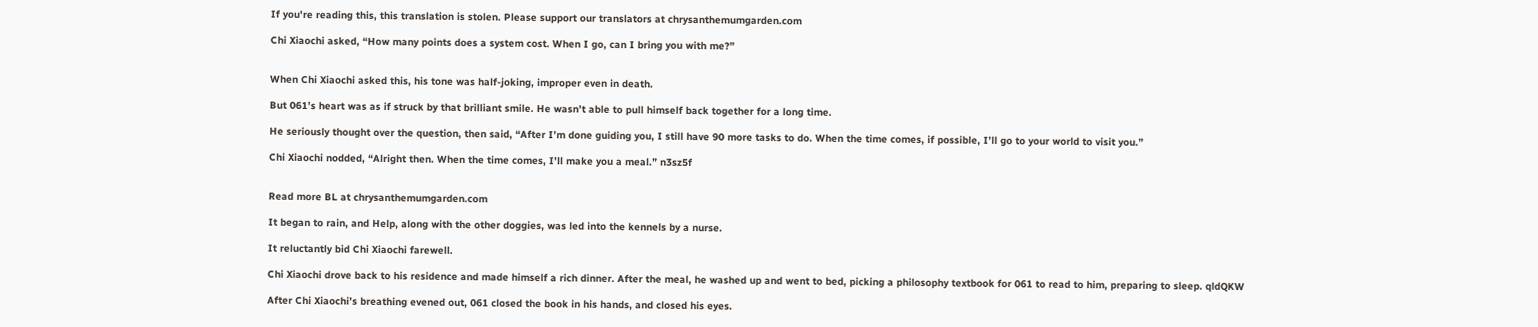If you're reading this, this translation is stolen. Please support our translators at chrysanthemumgarden.com

Chi Xiaochi asked, “How many points does a system cost. When I go, can I bring you with me?”


When Chi Xiaochi asked this, his tone was half-joking, improper even in death.

But 061’s heart was as if struck by that brilliant smile. He wasn’t able to pull himself back together for a long time.

He seriously thought over the question, then said, “After I’m done guiding you, I still have 90 more tasks to do. When the time comes, if possible, I’ll go to your world to visit you.”

Chi Xiaochi nodded, “Alright then. When the time comes, I’ll make you a meal.” n3sz5f


Read more BL at chrysanthemumgarden.com

It began to rain, and Help, along with the other doggies, was led into the kennels by a nurse.

It reluctantly bid Chi Xiaochi farewell.

Chi Xiaochi drove back to his residence and made himself a rich dinner. After the meal, he washed up and went to bed, picking a philosophy textbook for 061 to read to him, preparing to sleep. qldQKW

After Chi Xiaochi’s breathing evened out, 061 closed the book in his hands, and closed his eyes.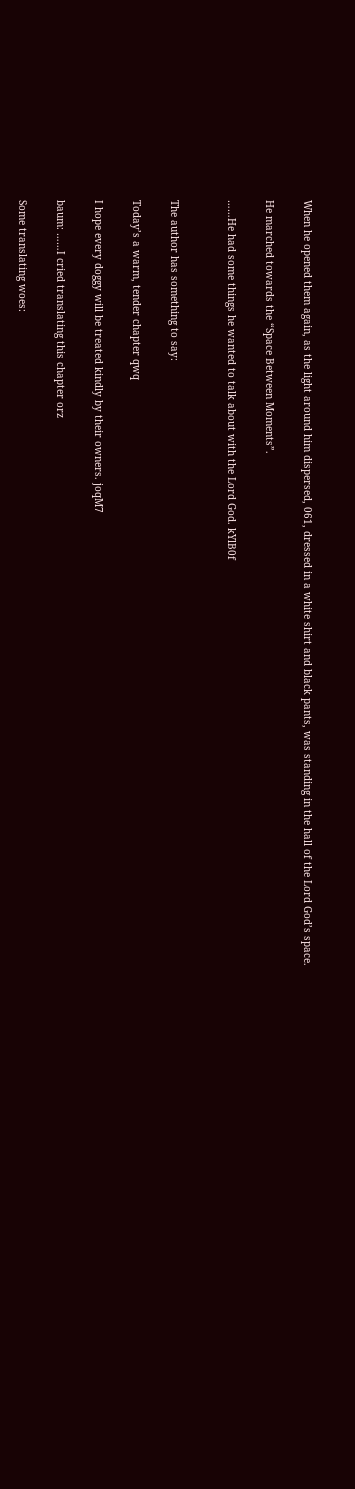When he opened them again, as the light around him dispersed, 061, dressed in a white shirt and black pants, was standing in the hall of the Lord God’s space.

He marched towards the “Space Between Moments”.

……He had some things he wanted to talk about with the Lord God. kYlB0f


The author has something to say:

Today’s a warm, tender chapter qwq

I hope every doggy will be treated kindly by their owners. joqM7

baum: ……I cried translating this chapter orz

Some translating woes: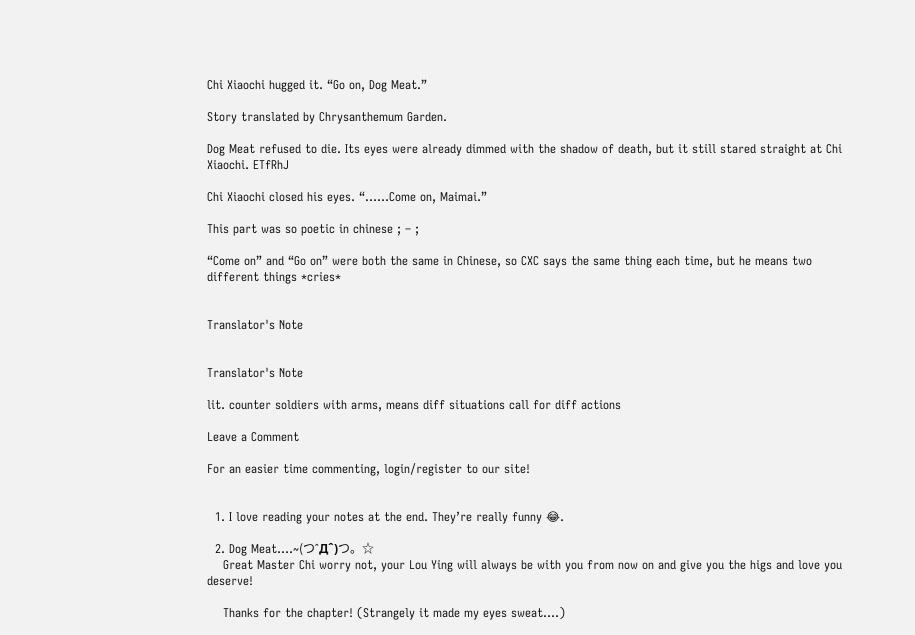Chi Xiaochi hugged it. “Go on, Dog Meat.”

Story translated by Chrysanthemum Garden.

Dog Meat refused to die. Its eyes were already dimmed with the shadow of death, but it still stared straight at Chi Xiaochi. ETfRhJ

Chi Xiaochi closed his eyes. “……Come on, Maimai.”

This part was so poetic in chinese ; – ;

“Come on” and “Go on” were both the same in Chinese, so CXC says the same thing each time, but he means two different things *cries*


Translator's Note


Translator's Note

lit. counter soldiers with arms, means diff situations call for diff actions

Leave a Comment

For an easier time commenting, login/register to our site!


  1. I love reading your notes at the end. They’re really funny 😂.

  2. Dog Meat….~(つˆДˆ)つ。☆
    Great Master Chi worry not, your Lou Ying will always be with you from now on and give you the higs and love you deserve!

    Thanks for the chapter! (Strangely it made my eyes sweat….)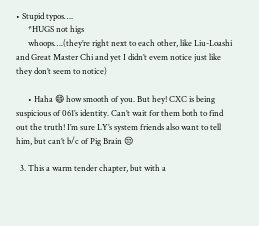• Stupid typos….
      *HUGS not higs
      whoops….(they’re right next to each other, like Liu-Loashi and Great Master Chi and yet I didn’t evem notice just like they don’t seem to notice)

      • Haha 😄 how smooth of you. But hey! CXC is being suspicious of 061’s identity. Can’t wait for them both to find out the truth! I’m sure LY’s system friends also want to tell him, but can’t b/c of Pig Brain 😒

  3. This a warm tender chapter, but with a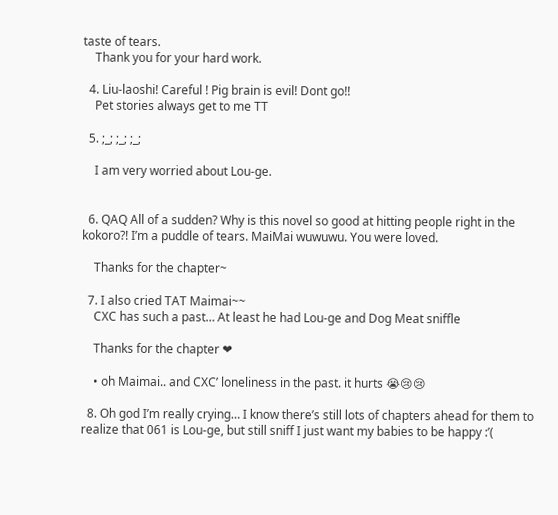taste of tears.
    Thank you for your hard work.

  4. Liu-laoshi! Careful ! Pig brain is evil! Dont go!!
    Pet stories always get to me TT

  5. ;_; ;_; ;_;

    I am very worried about Lou-ge.


  6. QAQ All of a sudden? Why is this novel so good at hitting people right in the kokoro?! I’m a puddle of tears. MaiMai wuwuwu. You were loved.

    Thanks for the chapter~

  7. I also cried TAT Maimai~~
    CXC has such a past… At least he had Lou-ge and Dog Meat sniffle

    Thanks for the chapter ❤

    • oh Maimai.. and CXC’ loneliness in the past. it hurts 😭😢😢

  8. Oh god I’m really crying… I know there’s still lots of chapters ahead for them to realize that 061 is Lou-ge, but still sniff I just want my babies to be happy :’(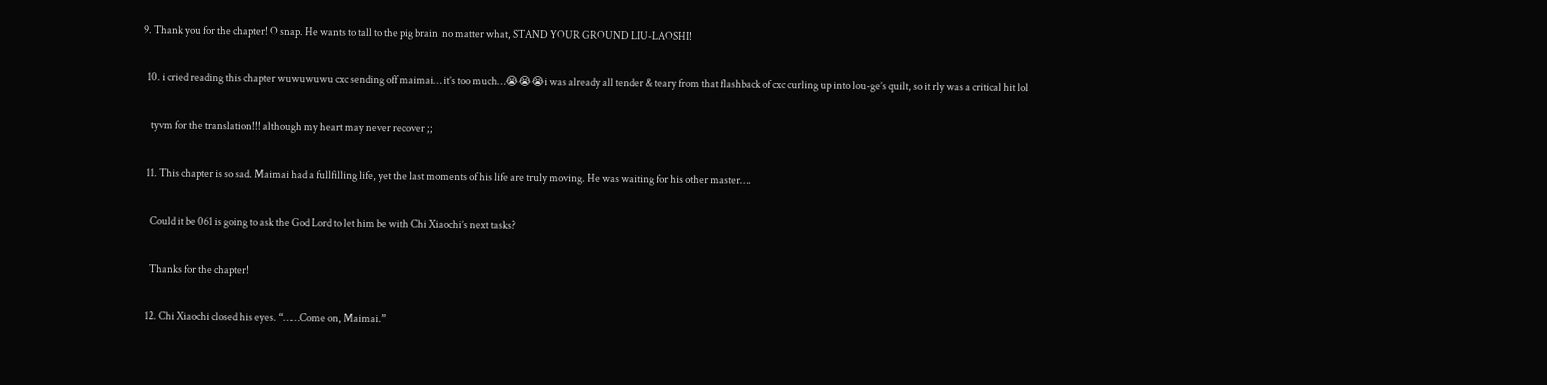9. Thank you for the chapter! O snap. He wants to tall to the pig brain  no matter what, STAND YOUR GROUND LIU-LAOSHI!

  10. i cried reading this chapter wuwuwuwu cxc sending off maimai… it’s too much…😭😭😭i was already all tender & teary from that flashback of cxc curling up into lou-ge’s quilt, so it rly was a critical hit lol

    tyvm for the translation!!! although my heart may never recover ;;

  11. This chapter is so sad. Maimai had a fullfilling life, yet the last moments of his life are truly moving. He was waiting for his other master….

    Could it be 061 is going to ask the God Lord to let him be with Chi Xiaochi’s next tasks?

    Thanks for the chapter!

  12. Chi Xiaochi closed his eyes. “……Come on, Maimai.”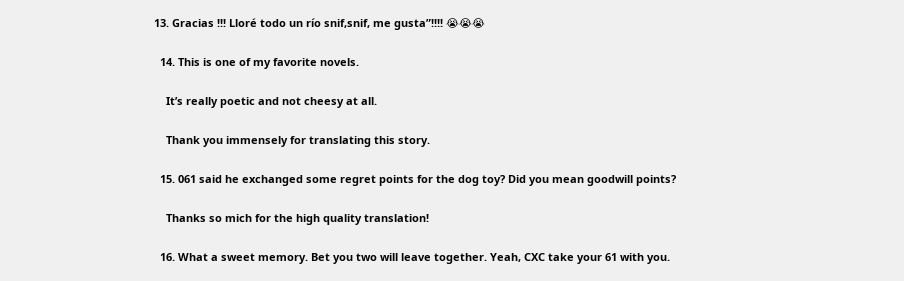13. Gracias !!! Lloré todo un río snif,snif, me gusta”!!!! 😭😭😭

  14. This is one of my favorite novels.

    It’s really poetic and not cheesy at all.

    Thank you immensely for translating this story.

  15. 061 said he exchanged some regret points for the dog toy? Did you mean goodwill points?

    Thanks so mich for the high quality translation!

  16. What a sweet memory. Bet you two will leave together. Yeah, CXC take your 61 with you.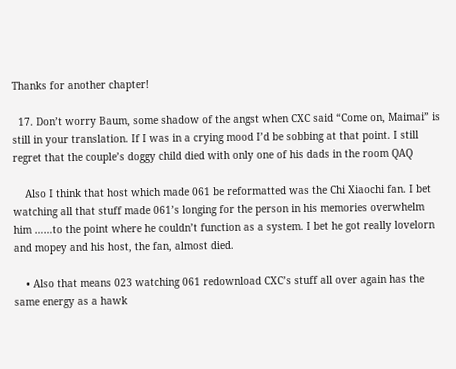Thanks for another chapter!

  17. Don’t worry Baum, some shadow of the angst when CXC said “Come on, Maimai” is still in your translation. If I was in a crying mood I’d be sobbing at that point. I still regret that the couple’s doggy child died with only one of his dads in the room QAQ

    Also I think that host which made 061 be reformatted was the Chi Xiaochi fan. I bet watching all that stuff made 061’s longing for the person in his memories overwhelm him ……to the point where he couldn’t function as a system. I bet he got really lovelorn and mopey and his host, the fan, almost died.

    • Also that means 023 watching 061 redownload CXC’s stuff all over again has the same energy as a hawk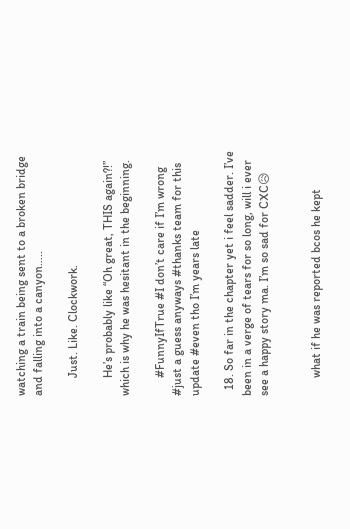watching a train being sent to a broken bridge and falling into a canyon…..

      Just. Like. Clockwork.

      He’s probably like “Oh great, THIS again?!” which is why he was hesitant in the beginning.

      #FunnyIfTrue #I don’t care if I’m wrong #just a guess anyways #thanks team for this update #even tho I’m years late

  18. So far in the chapter yet i feel sadder. I’ve been in a verge of tears for so long, will i ever see a happy story ma. I’m so sad for CXC😥


      what if he was reported bcos he kept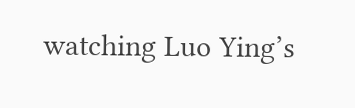watching Luo Ying’s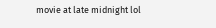movie at late midnight lol